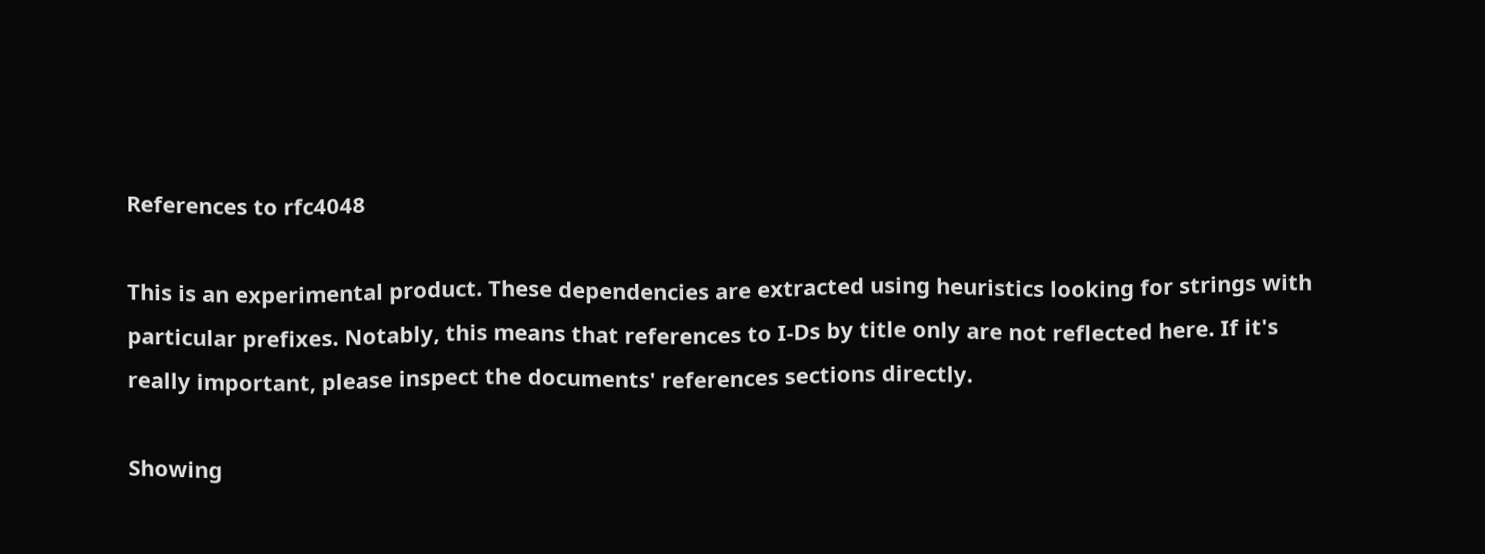References to rfc4048

This is an experimental product. These dependencies are extracted using heuristics looking for strings with particular prefixes. Notably, this means that references to I-Ds by title only are not reflected here. If it's really important, please inspect the documents' references sections directly.

Showing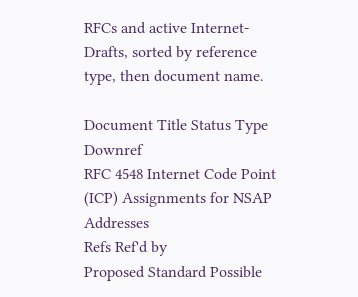RFCs and active Internet-Drafts, sorted by reference type, then document name.

Document Title Status Type Downref
RFC 4548 Internet Code Point (ICP) Assignments for NSAP Addresses
Refs Ref'd by
Proposed Standard Possible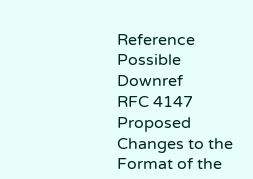Reference Possible Downref
RFC 4147 Proposed Changes to the Format of the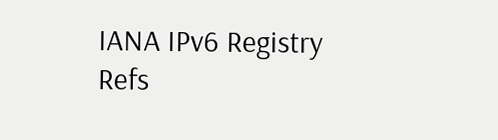IANA IPv6 Registry
Refs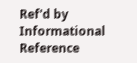Ref'd by
Informational Reference